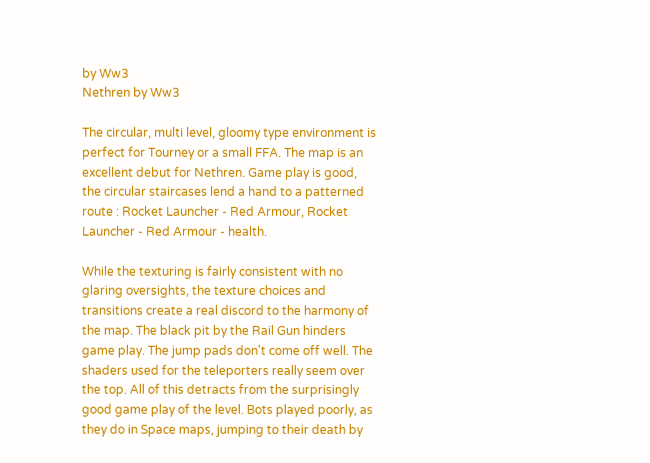by Ww3
Nethren by Ww3

The circular, multi level, gloomy type environment is perfect for Tourney or a small FFA. The map is an excellent debut for Nethren. Game play is good, the circular staircases lend a hand to a patterned route : Rocket Launcher - Red Armour, Rocket Launcher - Red Armour - health.

While the texturing is fairly consistent with no glaring oversights, the texture choices and transitions create a real discord to the harmony of the map. The black pit by the Rail Gun hinders game play. The jump pads don't come off well. The shaders used for the teleporters really seem over the top. All of this detracts from the surprisingly good game play of the level. Bots played poorly, as they do in Space maps, jumping to their death by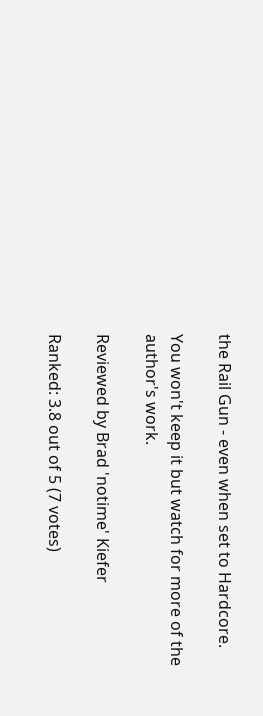the Rail Gun - even when set to Hardcore.

You won't keep it but watch for more of the author's work.

Reviewed by Brad 'notime' Kiefer

Ranked: 3.8 out of 5 (7 votes)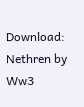Download: Nethren by Ww3